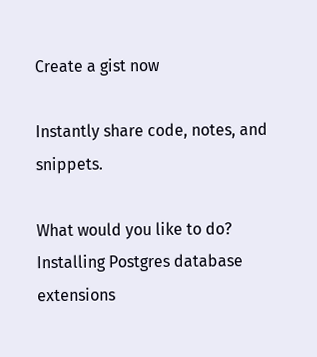Create a gist now

Instantly share code, notes, and snippets.

What would you like to do?
Installing Postgres database extensions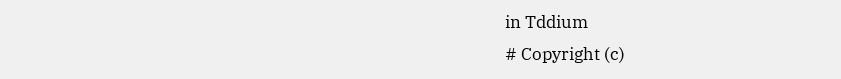in Tddium
# Copyright (c)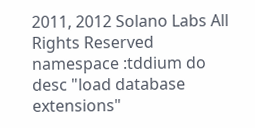2011, 2012 Solano Labs All Rights Reserved
namespace :tddium do
desc "load database extensions"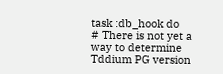task :db_hook do
# There is not yet a way to determine Tddium PG version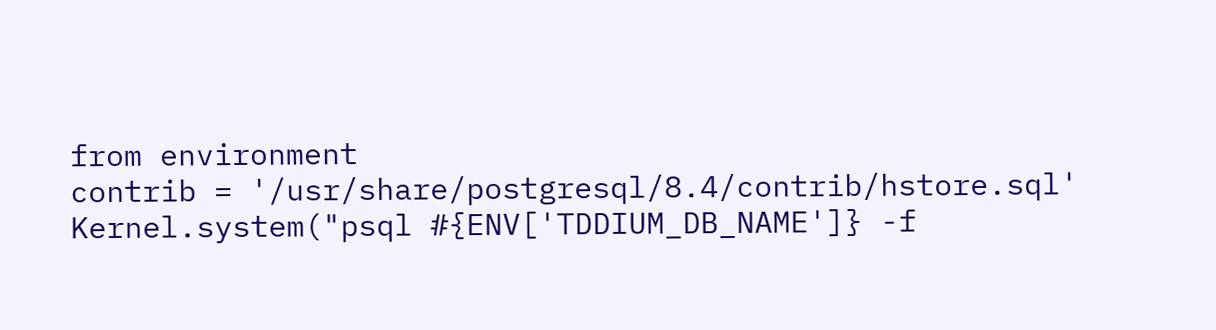from environment
contrib = '/usr/share/postgresql/8.4/contrib/hstore.sql'
Kernel.system("psql #{ENV['TDDIUM_DB_NAME']} -f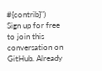#{contrib}")
Sign up for free to join this conversation on GitHub. Already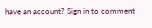have an account? Sign in to comment